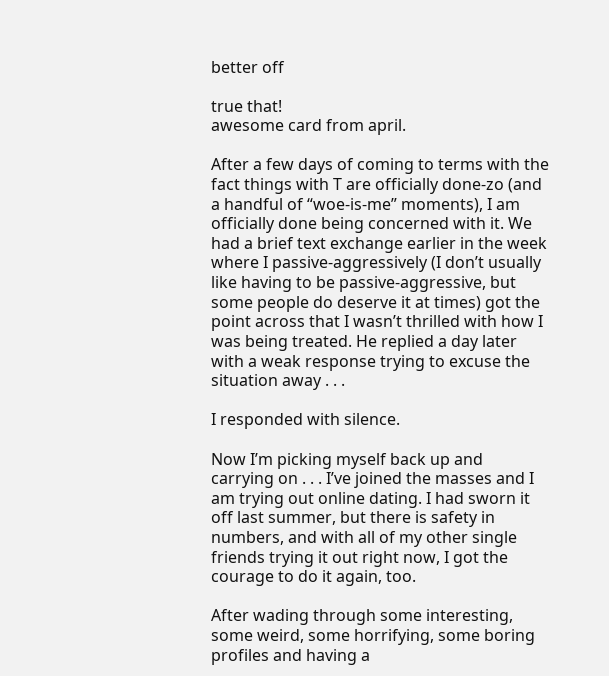better off

true that!
awesome card from april.

After a few days of coming to terms with the fact things with T are officially done-zo (and a handful of “woe-is-me” moments), I am officially done being concerned with it. We had a brief text exchange earlier in the week where I passive-aggressively (I don’t usually like having to be passive-aggressive, but some people do deserve it at times) got the point across that I wasn’t thrilled with how I was being treated. He replied a day later with a weak response trying to excuse the situation away . . .

I responded with silence.

Now I’m picking myself back up and carrying on . . . I’ve joined the masses and I am trying out online dating. I had sworn it off last summer, but there is safety in numbers, and with all of my other single friends trying it out right now, I got the courage to do it again, too.

After wading through some interesting, some weird, some horrifying, some boring profiles and having a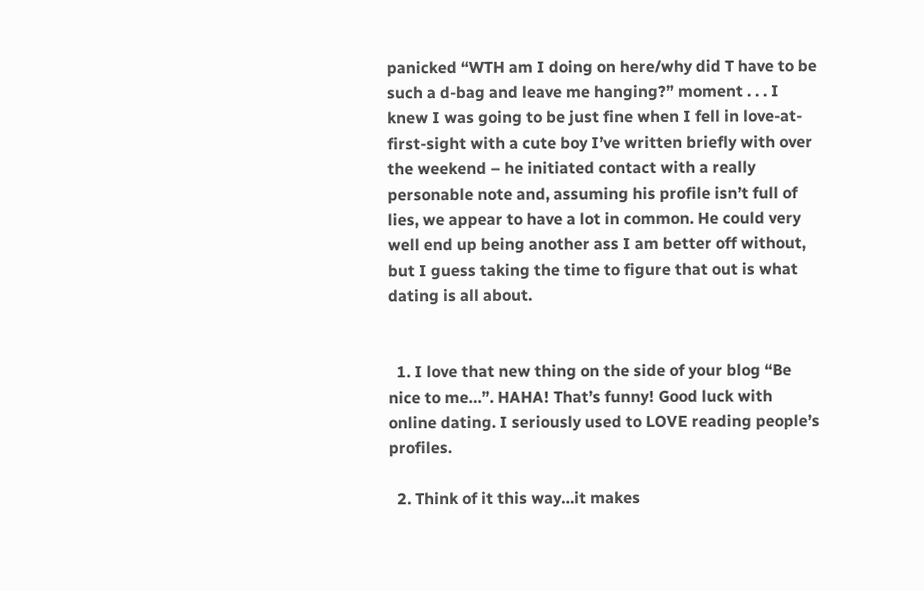panicked “WTH am I doing on here/why did T have to be such a d-bag and leave me hanging?” moment . . . I knew I was going to be just fine when I fell in love-at-first-sight with a cute boy I’ve written briefly with over the weekend – he initiated contact with a really personable note and, assuming his profile isn’t full of lies, we appear to have a lot in common. He could very well end up being another ass I am better off without, but I guess taking the time to figure that out is what dating is all about.


  1. I love that new thing on the side of your blog “Be nice to me…”. HAHA! That’s funny! Good luck with online dating. I seriously used to LOVE reading people’s profiles.

  2. Think of it this way…it makes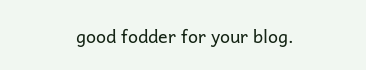good fodder for your blog.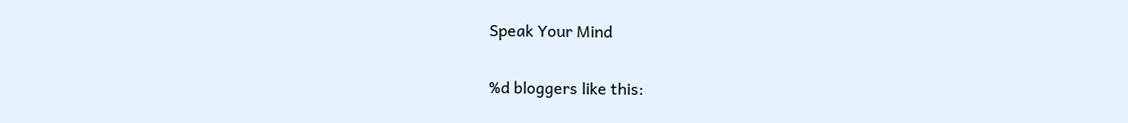Speak Your Mind


%d bloggers like this: